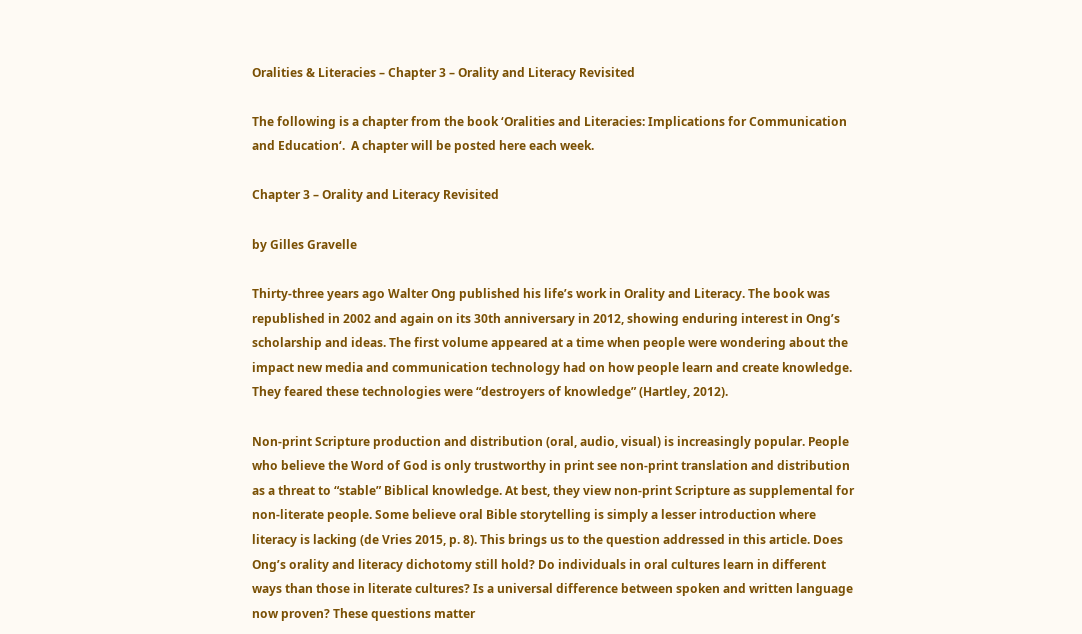Oralities & Literacies – Chapter 3 – Orality and Literacy Revisited

The following is a chapter from the book ‘Oralities and Literacies: Implications for Communication and Education‘.  A chapter will be posted here each week.

Chapter 3 – Orality and Literacy Revisited

by Gilles Gravelle

Thirty-three years ago Walter Ong published his life’s work in Orality and Literacy. The book was republished in 2002 and again on its 30th anniversary in 2012, showing enduring interest in Ong’s scholarship and ideas. The first volume appeared at a time when people were wondering about the impact new media and communication technology had on how people learn and create knowledge. They feared these technologies were “destroyers of knowledge” (Hartley, 2012).

Non-print Scripture production and distribution (oral, audio, visual) is increasingly popular. People who believe the Word of God is only trustworthy in print see non-print translation and distribution as a threat to “stable” Biblical knowledge. At best, they view non-print Scripture as supplemental for non-literate people. Some believe oral Bible storytelling is simply a lesser introduction where literacy is lacking (de Vries 2015, p. 8). This brings us to the question addressed in this article. Does Ong’s orality and literacy dichotomy still hold? Do individuals in oral cultures learn in different ways than those in literate cultures? Is a universal difference between spoken and written language now proven? These questions matter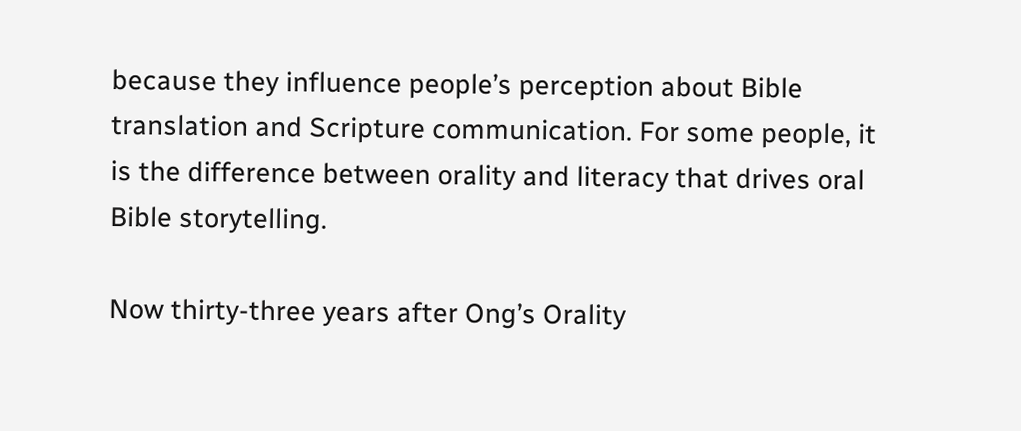because they influence people’s perception about Bible translation and Scripture communication. For some people, it is the difference between orality and literacy that drives oral Bible storytelling.

Now thirty-three years after Ong’s Orality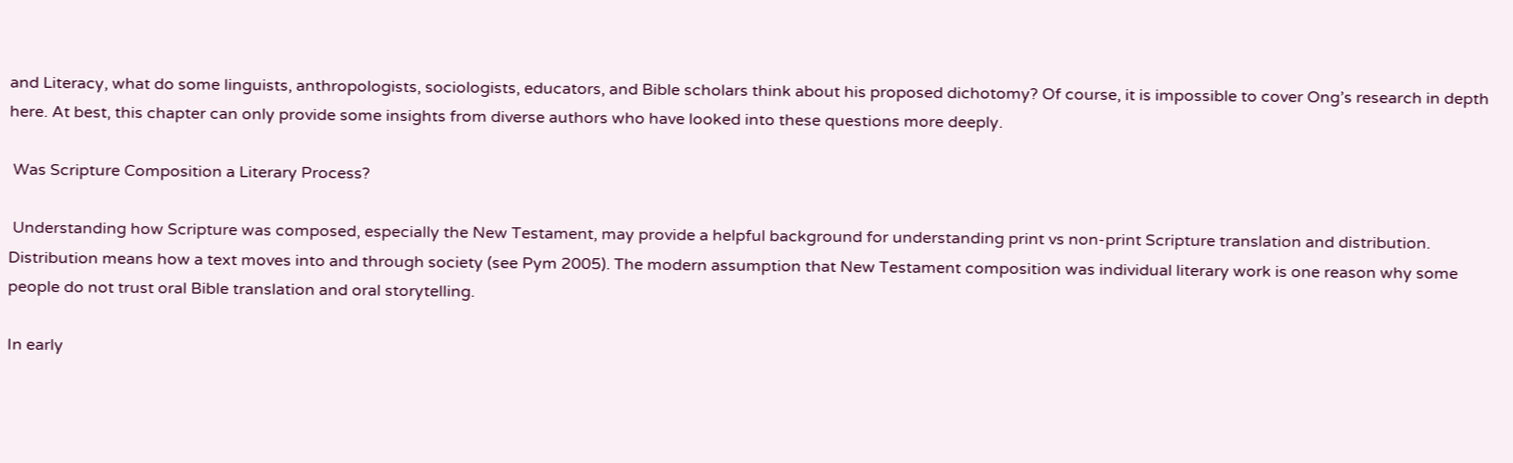and Literacy, what do some linguists, anthropologists, sociologists, educators, and Bible scholars think about his proposed dichotomy? Of course, it is impossible to cover Ong’s research in depth here. At best, this chapter can only provide some insights from diverse authors who have looked into these questions more deeply.

 Was Scripture Composition a Literary Process?

 Understanding how Scripture was composed, especially the New Testament, may provide a helpful background for understanding print vs non-print Scripture translation and distribution. Distribution means how a text moves into and through society (see Pym 2005). The modern assumption that New Testament composition was individual literary work is one reason why some people do not trust oral Bible translation and oral storytelling.

In early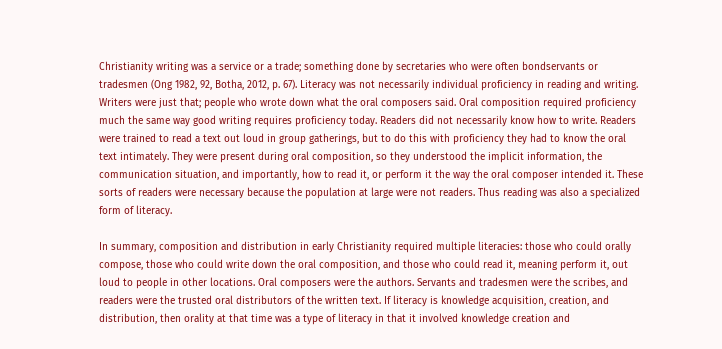Christianity writing was a service or a trade; something done by secretaries who were often bondservants or tradesmen (Ong 1982, 92, Botha, 2012, p. 67). Literacy was not necessarily individual proficiency in reading and writing. Writers were just that; people who wrote down what the oral composers said. Oral composition required proficiency much the same way good writing requires proficiency today. Readers did not necessarily know how to write. Readers were trained to read a text out loud in group gatherings, but to do this with proficiency they had to know the oral text intimately. They were present during oral composition, so they understood the implicit information, the communication situation, and importantly, how to read it, or perform it the way the oral composer intended it. These sorts of readers were necessary because the population at large were not readers. Thus reading was also a specialized form of literacy.

In summary, composition and distribution in early Christianity required multiple literacies: those who could orally compose, those who could write down the oral composition, and those who could read it, meaning perform it, out loud to people in other locations. Oral composers were the authors. Servants and tradesmen were the scribes, and readers were the trusted oral distributors of the written text. If literacy is knowledge acquisition, creation, and distribution, then orality at that time was a type of literacy in that it involved knowledge creation and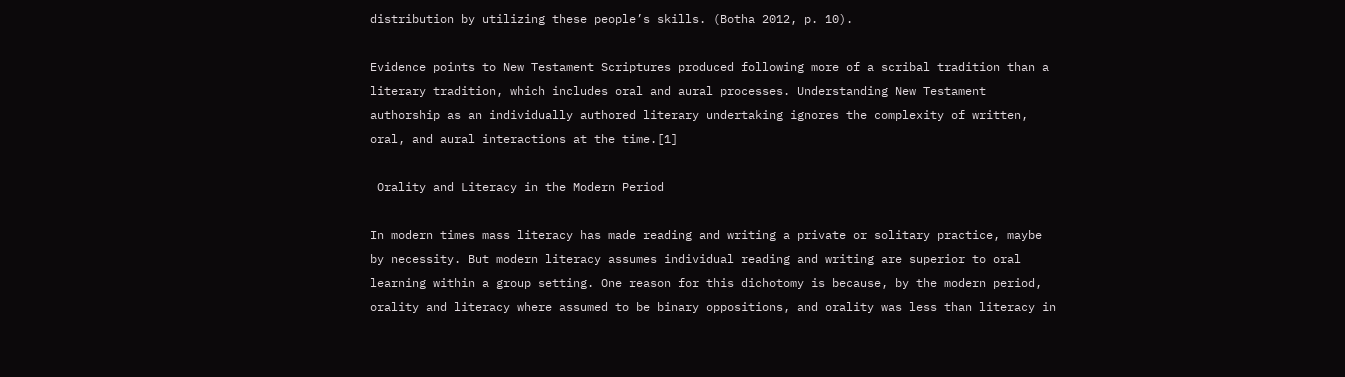distribution by utilizing these people’s skills. (Botha 2012, p. 10).

Evidence points to New Testament Scriptures produced following more of a scribal tradition than a literary tradition, which includes oral and aural processes. Understanding New Testament authorship as an individually authored literary undertaking ignores the complexity of written, oral, and aural interactions at the time.[1]

 Orality and Literacy in the Modern Period

In modern times mass literacy has made reading and writing a private or solitary practice, maybe by necessity. But modern literacy assumes individual reading and writing are superior to oral learning within a group setting. One reason for this dichotomy is because, by the modern period, orality and literacy where assumed to be binary oppositions, and orality was less than literacy in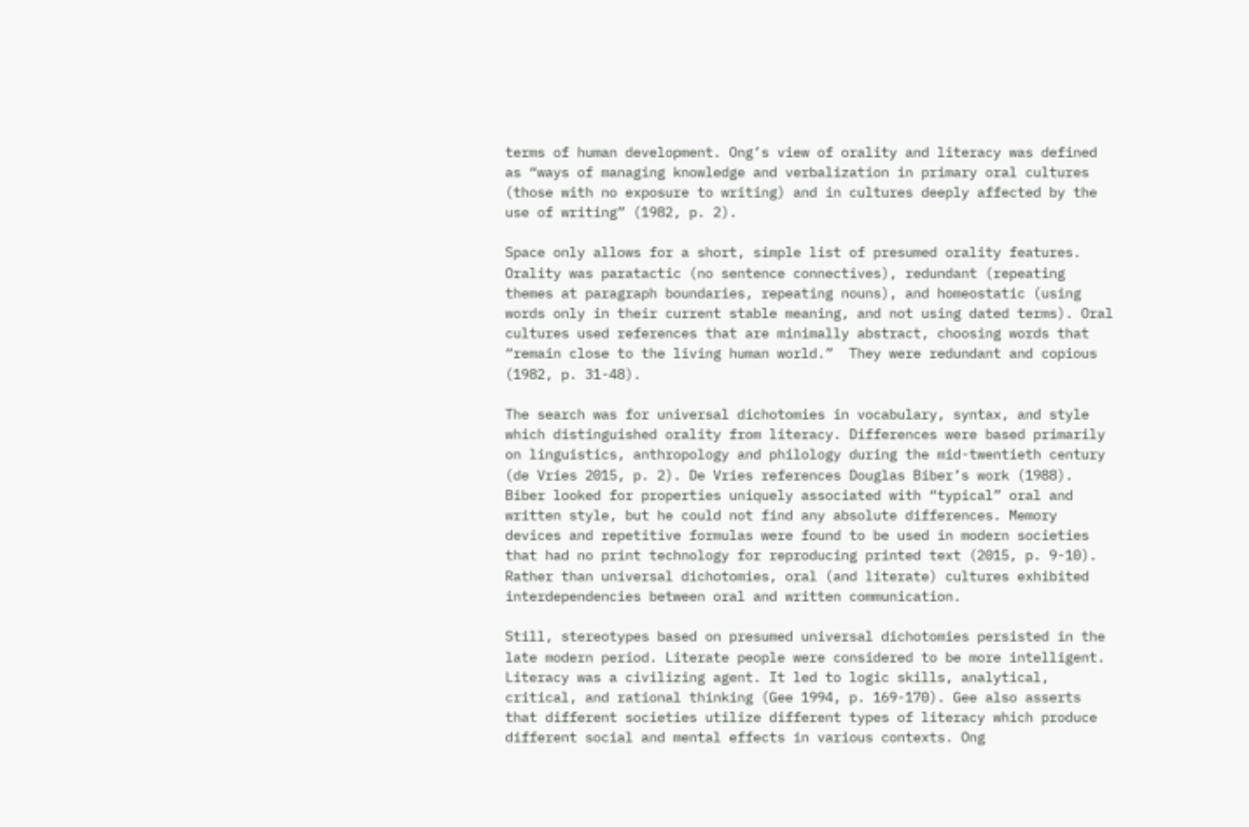terms of human development. Ong’s view of orality and literacy was defined as “ways of managing knowledge and verbalization in primary oral cultures (those with no exposure to writing) and in cultures deeply affected by the use of writing” (1982, p. 2).

Space only allows for a short, simple list of presumed orality features. Orality was paratactic (no sentence connectives), redundant (repeating themes at paragraph boundaries, repeating nouns), and homeostatic (using words only in their current stable meaning, and not using dated terms). Oral cultures used references that are minimally abstract, choosing words that “remain close to the living human world.”  They were redundant and copious (1982, p. 31-48).

The search was for universal dichotomies in vocabulary, syntax, and style which distinguished orality from literacy. Differences were based primarily on linguistics, anthropology and philology during the mid-twentieth century (de Vries 2015, p. 2). De Vries references Douglas Biber’s work (1988). Biber looked for properties uniquely associated with “typical” oral and written style, but he could not find any absolute differences. Memory devices and repetitive formulas were found to be used in modern societies that had no print technology for reproducing printed text (2015, p. 9-10). Rather than universal dichotomies, oral (and literate) cultures exhibited interdependencies between oral and written communication.

Still, stereotypes based on presumed universal dichotomies persisted in the late modern period. Literate people were considered to be more intelligent. Literacy was a civilizing agent. It led to logic skills, analytical, critical, and rational thinking (Gee 1994, p. 169-170). Gee also asserts that different societies utilize different types of literacy which produce different social and mental effects in various contexts. Ong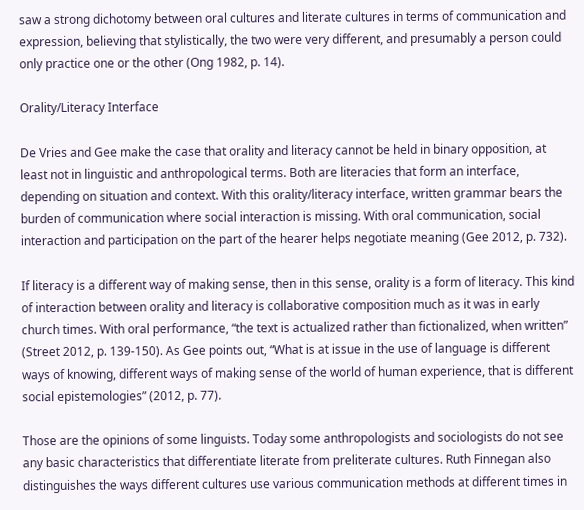saw a strong dichotomy between oral cultures and literate cultures in terms of communication and expression, believing that stylistically, the two were very different, and presumably a person could only practice one or the other (Ong 1982, p. 14).

Orality/Literacy Interface

De Vries and Gee make the case that orality and literacy cannot be held in binary opposition, at least not in linguistic and anthropological terms. Both are literacies that form an interface, depending on situation and context. With this orality/literacy interface, written grammar bears the burden of communication where social interaction is missing. With oral communication, social interaction and participation on the part of the hearer helps negotiate meaning (Gee 2012, p. 732).

If literacy is a different way of making sense, then in this sense, orality is a form of literacy. This kind of interaction between orality and literacy is collaborative composition much as it was in early church times. With oral performance, “the text is actualized rather than fictionalized, when written” (Street 2012, p. 139-150). As Gee points out, “What is at issue in the use of language is different ways of knowing, different ways of making sense of the world of human experience, that is different social epistemologies” (2012, p. 77).

Those are the opinions of some linguists. Today some anthropologists and sociologists do not see any basic characteristics that differentiate literate from preliterate cultures. Ruth Finnegan also distinguishes the ways different cultures use various communication methods at different times in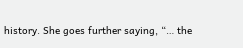history. She goes further saying, “… the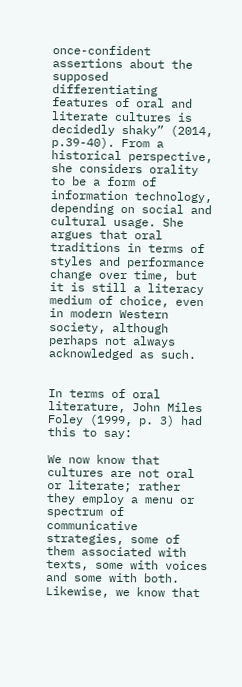once-confident assertions about the supposed differentiating features of oral and literate cultures is decidedly shaky” (2014, p.39-40). From a historical perspective, she considers orality to be a form of information technology, depending on social and cultural usage. She argues that oral traditions in terms of styles and performance change over time, but it is still a literacy medium of choice, even in modern Western society, although perhaps not always acknowledged as such.


In terms of oral literature, John Miles Foley (1999, p. 3) had this to say:

We now know that cultures are not oral or literate; rather they employ a menu or spectrum of communicative strategies, some of them associated with texts, some with voices and some with both. Likewise, we know that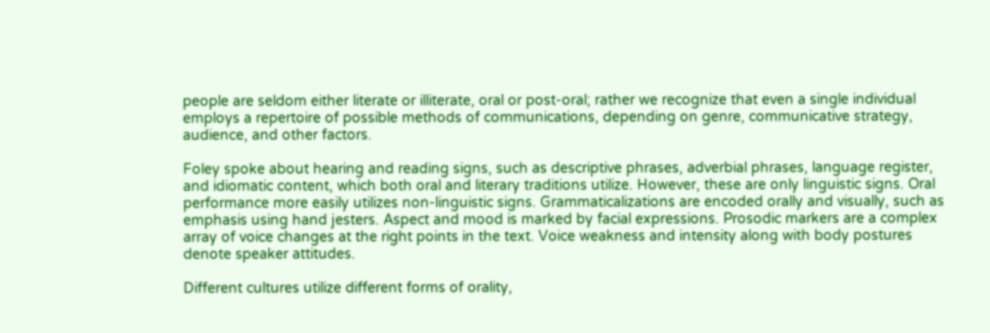people are seldom either literate or illiterate, oral or post-oral; rather we recognize that even a single individual employs a repertoire of possible methods of communications, depending on genre, communicative strategy, audience, and other factors.

Foley spoke about hearing and reading signs, such as descriptive phrases, adverbial phrases, language register, and idiomatic content, which both oral and literary traditions utilize. However, these are only linguistic signs. Oral performance more easily utilizes non-linguistic signs. Grammaticalizations are encoded orally and visually, such as emphasis using hand jesters. Aspect and mood is marked by facial expressions. Prosodic markers are a complex array of voice changes at the right points in the text. Voice weakness and intensity along with body postures denote speaker attitudes.

Different cultures utilize different forms of orality,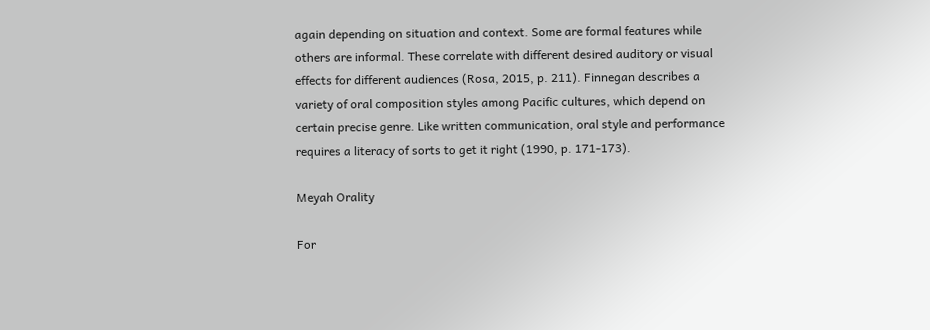again depending on situation and context. Some are formal features while others are informal. These correlate with different desired auditory or visual effects for different audiences (Rosa, 2015, p. 211). Finnegan describes a variety of oral composition styles among Pacific cultures, which depend on certain precise genre. Like written communication, oral style and performance requires a literacy of sorts to get it right (1990, p. 171-173).

Meyah Orality

For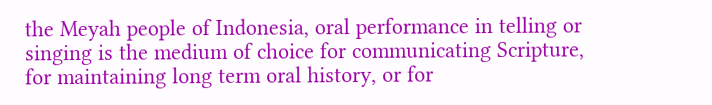the Meyah people of Indonesia, oral performance in telling or singing is the medium of choice for communicating Scripture, for maintaining long term oral history, or for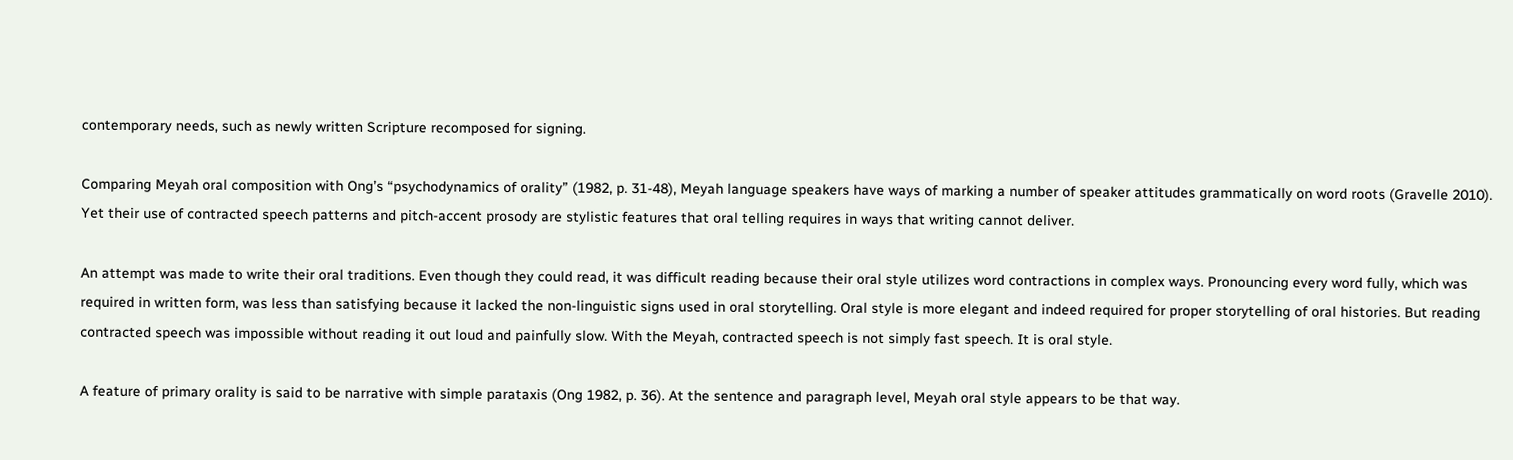contemporary needs, such as newly written Scripture recomposed for signing.

Comparing Meyah oral composition with Ong’s “psychodynamics of orality” (1982, p. 31-48), Meyah language speakers have ways of marking a number of speaker attitudes grammatically on word roots (Gravelle 2010). Yet their use of contracted speech patterns and pitch-accent prosody are stylistic features that oral telling requires in ways that writing cannot deliver.

An attempt was made to write their oral traditions. Even though they could read, it was difficult reading because their oral style utilizes word contractions in complex ways. Pronouncing every word fully, which was required in written form, was less than satisfying because it lacked the non-linguistic signs used in oral storytelling. Oral style is more elegant and indeed required for proper storytelling of oral histories. But reading contracted speech was impossible without reading it out loud and painfully slow. With the Meyah, contracted speech is not simply fast speech. It is oral style.

A feature of primary orality is said to be narrative with simple parataxis (Ong 1982, p. 36). At the sentence and paragraph level, Meyah oral style appears to be that way.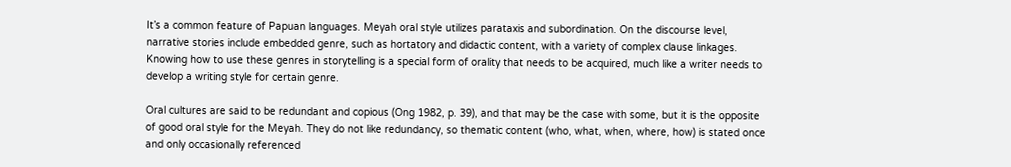It’s a common feature of Papuan languages. Meyah oral style utilizes parataxis and subordination. On the discourse level, narrative stories include embedded genre, such as hortatory and didactic content, with a variety of complex clause linkages. Knowing how to use these genres in storytelling is a special form of orality that needs to be acquired, much like a writer needs to develop a writing style for certain genre.

Oral cultures are said to be redundant and copious (Ong 1982, p. 39), and that may be the case with some, but it is the opposite of good oral style for the Meyah. They do not like redundancy, so thematic content (who, what, when, where, how) is stated once and only occasionally referenced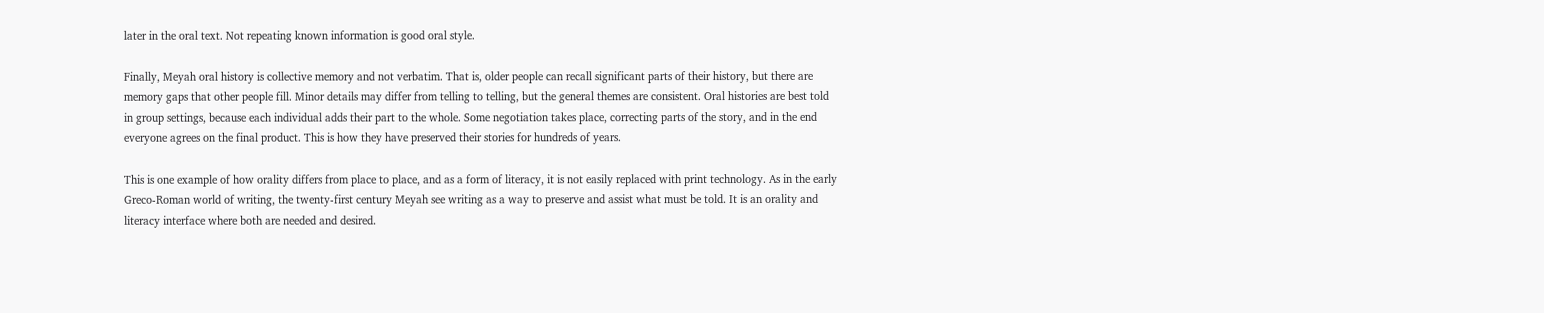later in the oral text. Not repeating known information is good oral style.

Finally, Meyah oral history is collective memory and not verbatim. That is, older people can recall significant parts of their history, but there are memory gaps that other people fill. Minor details may differ from telling to telling, but the general themes are consistent. Oral histories are best told in group settings, because each individual adds their part to the whole. Some negotiation takes place, correcting parts of the story, and in the end everyone agrees on the final product. This is how they have preserved their stories for hundreds of years.

This is one example of how orality differs from place to place, and as a form of literacy, it is not easily replaced with print technology. As in the early Greco-Roman world of writing, the twenty-first century Meyah see writing as a way to preserve and assist what must be told. It is an orality and literacy interface where both are needed and desired.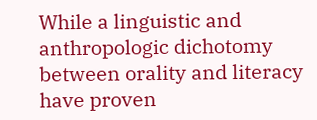While a linguistic and anthropologic dichotomy between orality and literacy have proven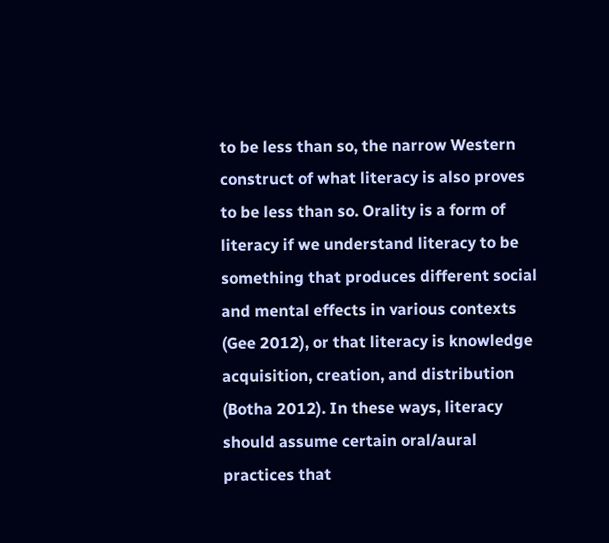to be less than so, the narrow Western construct of what literacy is also proves to be less than so. Orality is a form of literacy if we understand literacy to be something that produces different social and mental effects in various contexts (Gee 2012), or that literacy is knowledge acquisition, creation, and distribution (Botha 2012). In these ways, literacy should assume certain oral/aural practices that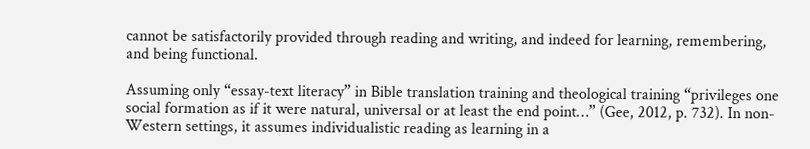cannot be satisfactorily provided through reading and writing, and indeed for learning, remembering, and being functional.

Assuming only “essay-text literacy” in Bible translation training and theological training “privileges one social formation as if it were natural, universal or at least the end point…” (Gee, 2012, p. 732). In non-Western settings, it assumes individualistic reading as learning in a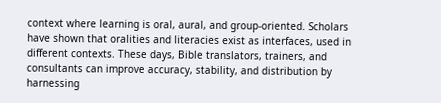context where learning is oral, aural, and group-oriented. Scholars have shown that oralities and literacies exist as interfaces, used in different contexts. These days, Bible translators, trainers, and consultants can improve accuracy, stability, and distribution by harnessing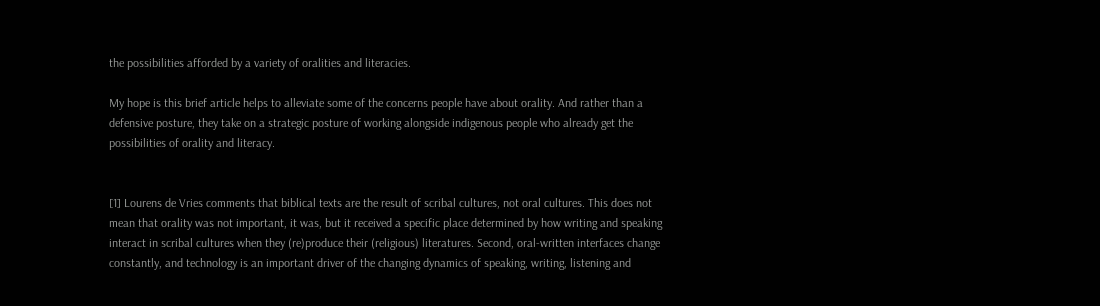the possibilities afforded by a variety of oralities and literacies.

My hope is this brief article helps to alleviate some of the concerns people have about orality. And rather than a defensive posture, they take on a strategic posture of working alongside indigenous people who already get the possibilities of orality and literacy.


[1] Lourens de Vries comments that biblical texts are the result of scribal cultures, not oral cultures. This does not mean that orality was not important, it was, but it received a specific place determined by how writing and speaking interact in scribal cultures when they (re)produce their (religious) literatures. Second, oral-written interfaces change constantly, and technology is an important driver of the changing dynamics of speaking, writing, listening and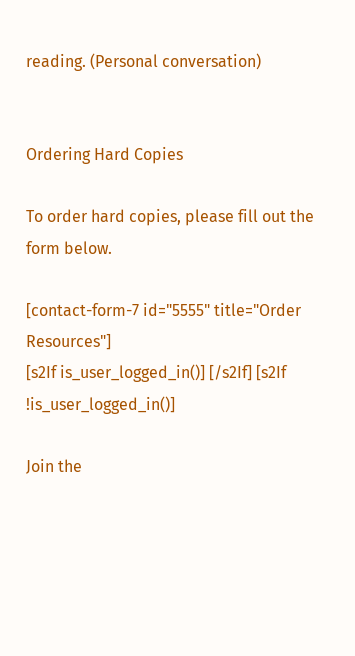reading. (Personal conversation)


Ordering Hard Copies

To order hard copies, please fill out the form below.

[contact-form-7 id="5555" title="Order Resources"]
[s2If is_user_logged_in()] [/s2If] [s2If !is_user_logged_in()]

Join the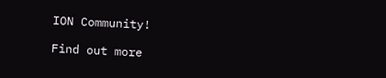ION Community!

Find out more